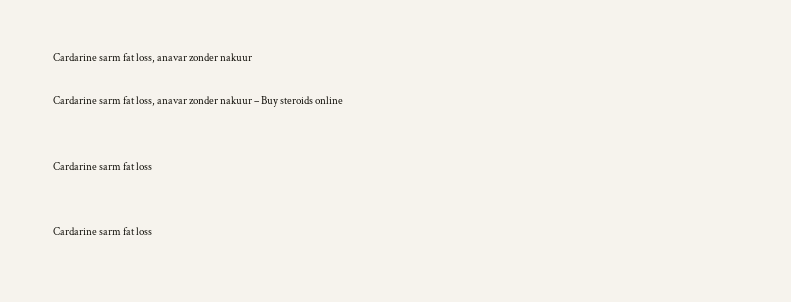Cardarine sarm fat loss, anavar zonder nakuur

Cardarine sarm fat loss, anavar zonder nakuur – Buy steroids online


Cardarine sarm fat loss


Cardarine sarm fat loss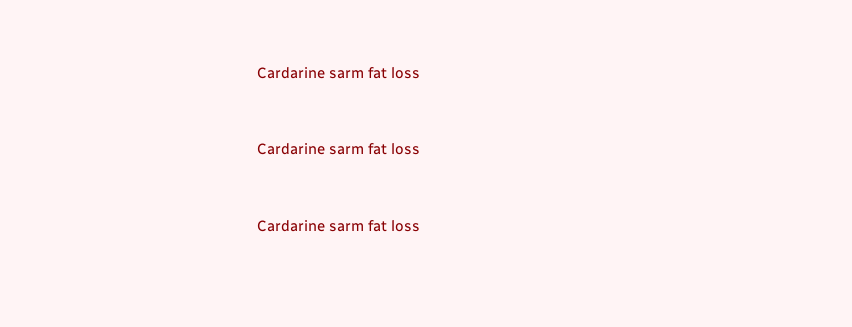Cardarine sarm fat loss


Cardarine sarm fat loss


Cardarine sarm fat loss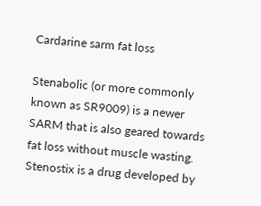Cardarine sarm fat loss

Stenabolic (or more commonly known as SR9009) is a newer SARM that is also geared towards fat loss without muscle wasting. Stenostix is a drug developed by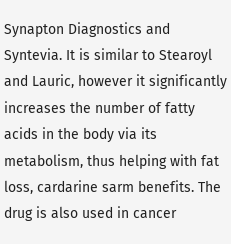Synapton Diagnostics and Syntevia. It is similar to Stearoyl and Lauric, however it significantly increases the number of fatty acids in the body via its metabolism, thus helping with fat loss, cardarine sarm benefits. The drug is also used in cancer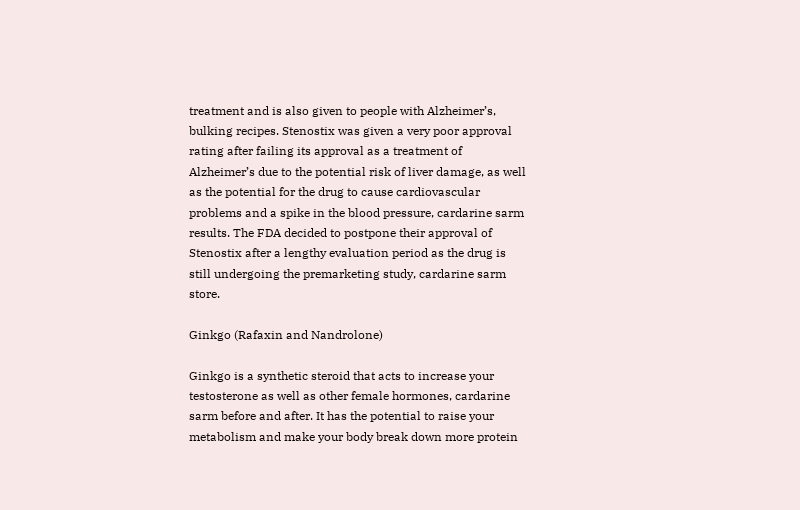treatment and is also given to people with Alzheimer’s, bulking recipes. Stenostix was given a very poor approval rating after failing its approval as a treatment of Alzheimer’s due to the potential risk of liver damage, as well as the potential for the drug to cause cardiovascular problems and a spike in the blood pressure, cardarine sarm results. The FDA decided to postpone their approval of Stenostix after a lengthy evaluation period as the drug is still undergoing the premarketing study, cardarine sarm store.

Ginkgo (Rafaxin and Nandrolone)

Ginkgo is a synthetic steroid that acts to increase your testosterone as well as other female hormones, cardarine sarm before and after. It has the potential to raise your metabolism and make your body break down more protein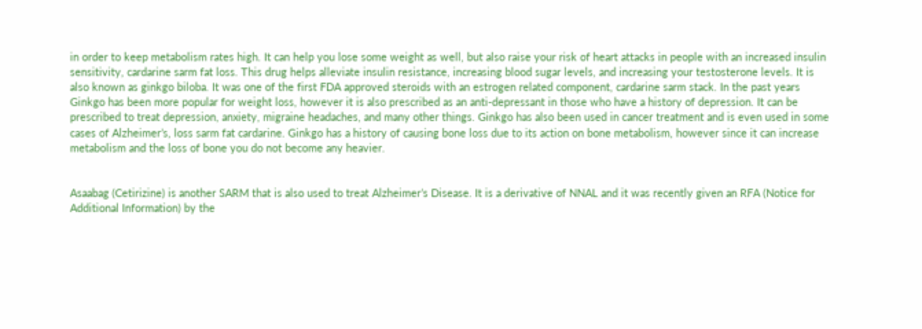in order to keep metabolism rates high. It can help you lose some weight as well, but also raise your risk of heart attacks in people with an increased insulin sensitivity, cardarine sarm fat loss. This drug helps alleviate insulin resistance, increasing blood sugar levels, and increasing your testosterone levels. It is also known as ginkgo biloba. It was one of the first FDA approved steroids with an estrogen related component, cardarine sarm stack. In the past years Ginkgo has been more popular for weight loss, however it is also prescribed as an anti-depressant in those who have a history of depression. It can be prescribed to treat depression, anxiety, migraine headaches, and many other things. Ginkgo has also been used in cancer treatment and is even used in some cases of Alzheimer’s, loss sarm fat cardarine. Ginkgo has a history of causing bone loss due to its action on bone metabolism, however since it can increase metabolism and the loss of bone you do not become any heavier.


Asaabag (Cetirizine) is another SARM that is also used to treat Alzheimer’s Disease. It is a derivative of NNAL and it was recently given an RFA (Notice for Additional Information) by the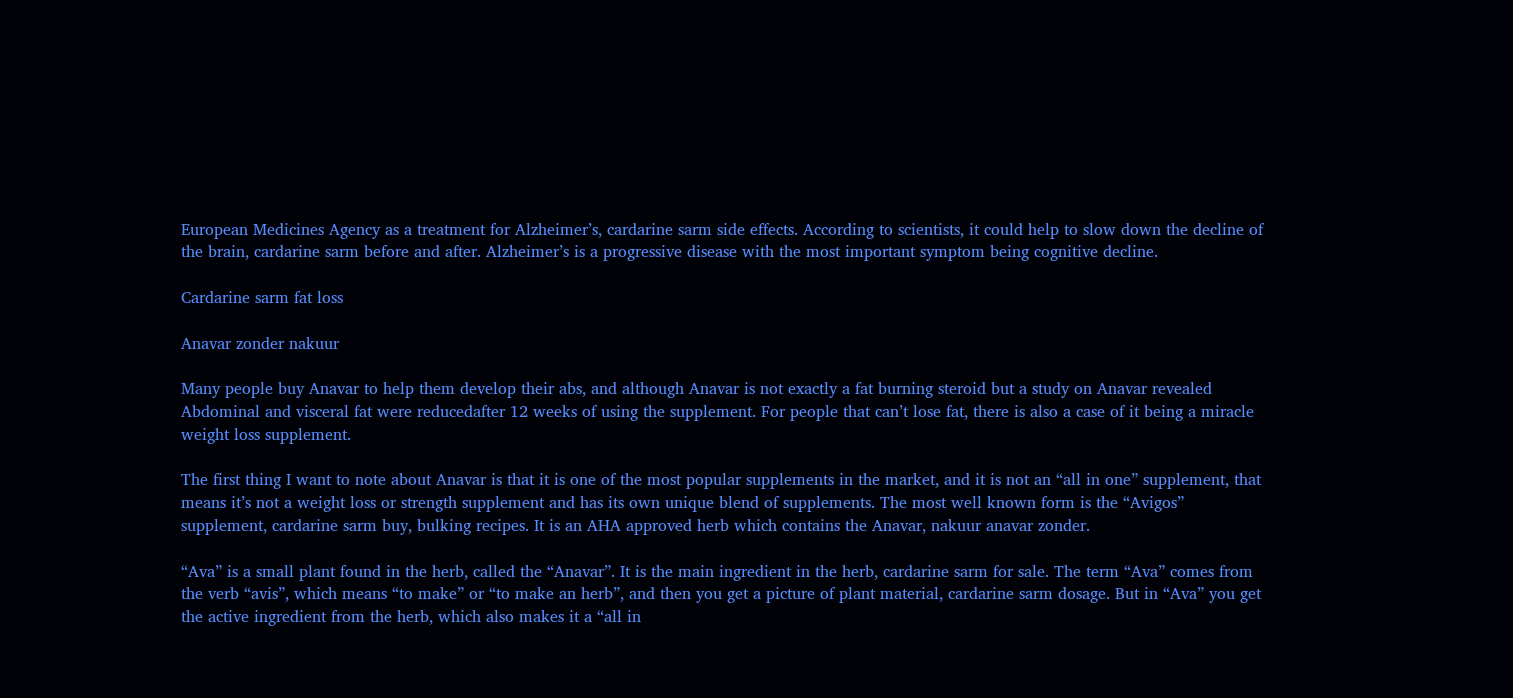European Medicines Agency as a treatment for Alzheimer’s, cardarine sarm side effects. According to scientists, it could help to slow down the decline of the brain, cardarine sarm before and after. Alzheimer’s is a progressive disease with the most important symptom being cognitive decline.

Cardarine sarm fat loss

Anavar zonder nakuur

Many people buy Anavar to help them develop their abs, and although Anavar is not exactly a fat burning steroid but a study on Anavar revealed Abdominal and visceral fat were reducedafter 12 weeks of using the supplement. For people that can’t lose fat, there is also a case of it being a miracle weight loss supplement.

The first thing I want to note about Anavar is that it is one of the most popular supplements in the market, and it is not an “all in one” supplement, that means it’s not a weight loss or strength supplement and has its own unique blend of supplements. The most well known form is the “Avigos” supplement, cardarine sarm buy, bulking recipes. It is an AHA approved herb which contains the Anavar, nakuur anavar zonder.

“Ava” is a small plant found in the herb, called the “Anavar”. It is the main ingredient in the herb, cardarine sarm for sale. The term “Ava” comes from the verb “avis”, which means “to make” or “to make an herb”, and then you get a picture of plant material, cardarine sarm dosage. But in “Ava” you get the active ingredient from the herb, which also makes it a “all in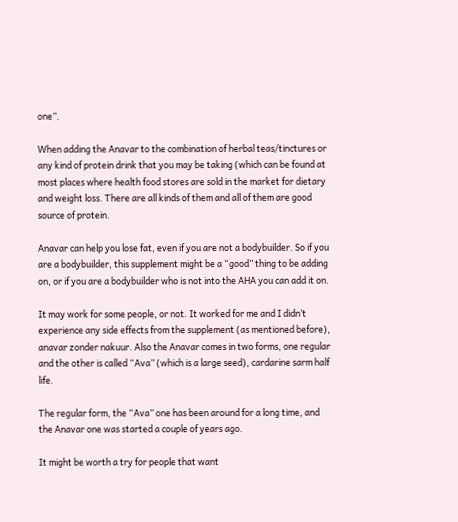one”.

When adding the Anavar to the combination of herbal teas/tinctures or any kind of protein drink that you may be taking (which can be found at most places where health food stores are sold in the market for dietary and weight loss. There are all kinds of them and all of them are good source of protein.

Anavar can help you lose fat, even if you are not a bodybuilder. So if you are a bodybuilder, this supplement might be a “good” thing to be adding on, or if you are a bodybuilder who is not into the AHA you can add it on.

It may work for some people, or not. It worked for me and I didn’t experience any side effects from the supplement (as mentioned before), anavar zonder nakuur. Also the Anavar comes in two forms, one regular and the other is called “Ava” (which is a large seed), cardarine sarm half life.

The regular form, the “Ava” one has been around for a long time, and the Anavar one was started a couple of years ago.

It might be worth a try for people that want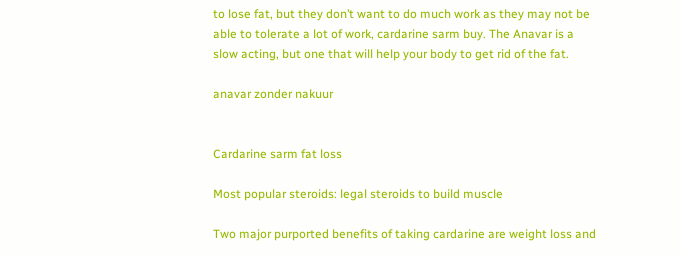to lose fat, but they don’t want to do much work as they may not be able to tolerate a lot of work, cardarine sarm buy. The Anavar is a slow acting, but one that will help your body to get rid of the fat.

anavar zonder nakuur


Cardarine sarm fat loss

Most popular steroids: legal steroids to build muscle

Two major purported benefits of taking cardarine are weight loss and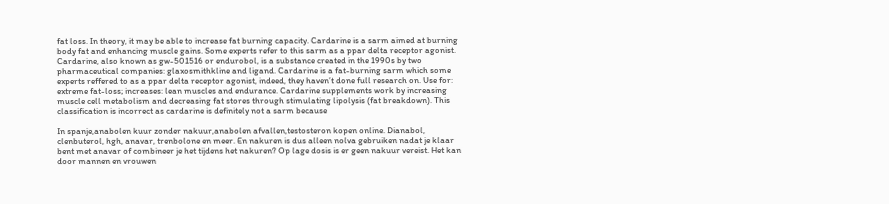fat loss. In theory, it may be able to increase fat burning capacity. Cardarine is a sarm aimed at burning body fat and enhancing muscle gains. Some experts refer to this sarm as a ppar delta receptor agonist. Cardarine, also known as gw-501516 or endurobol, is a substance created in the 1990s by two pharmaceutical companies: glaxosmithkline and ligand. Cardarine is a fat-burning sarm which some experts reffered to as a ppar delta receptor agonist, indeed, they haven’t done full research on. Use for: extreme fat-loss; increases: lean muscles and endurance. Cardarine supplements work by increasing muscle cell metabolism and decreasing fat stores through stimulating lipolysis (fat breakdown). This classification is incorrect as cardarine is definitely not a sarm because

In spanje,anabolen kuur zonder nakuur,anabolen afvallen,testosteron kopen online. Dianabol, clenbuterol, hgh, anavar, trenbolone en meer. En nakuren is dus alleen nolva gebruiken nadat je klaar bent met anavar of combineer je het tijdens het nakuren? Op lage dosis is er geen nakuur vereist. Het kan door mannen en vrouwen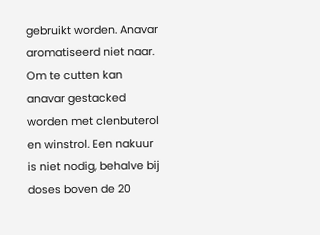gebruikt worden. Anavar aromatiseerd niet naar. Om te cutten kan anavar gestacked worden met clenbuterol en winstrol. Een nakuur is niet nodig, behalve bij doses boven de 20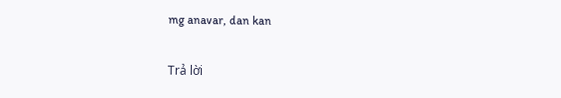mg anavar, dan kan

Trả lời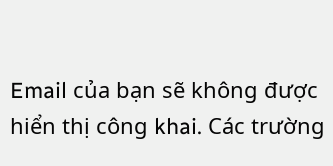Email của bạn sẽ không được hiển thị công khai. Các trường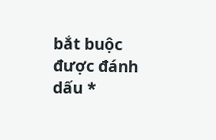bắt buộc được đánh dấu *